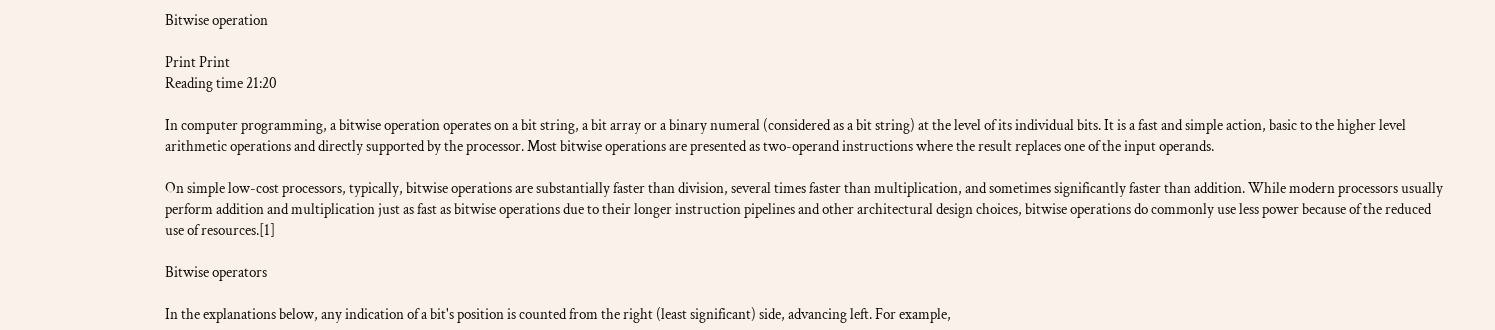Bitwise operation

Print Print
Reading time 21:20

In computer programming, a bitwise operation operates on a bit string, a bit array or a binary numeral (considered as a bit string) at the level of its individual bits. It is a fast and simple action, basic to the higher level arithmetic operations and directly supported by the processor. Most bitwise operations are presented as two-operand instructions where the result replaces one of the input operands.

On simple low-cost processors, typically, bitwise operations are substantially faster than division, several times faster than multiplication, and sometimes significantly faster than addition. While modern processors usually perform addition and multiplication just as fast as bitwise operations due to their longer instruction pipelines and other architectural design choices, bitwise operations do commonly use less power because of the reduced use of resources.[1]

Bitwise operators

In the explanations below, any indication of a bit's position is counted from the right (least significant) side, advancing left. For example,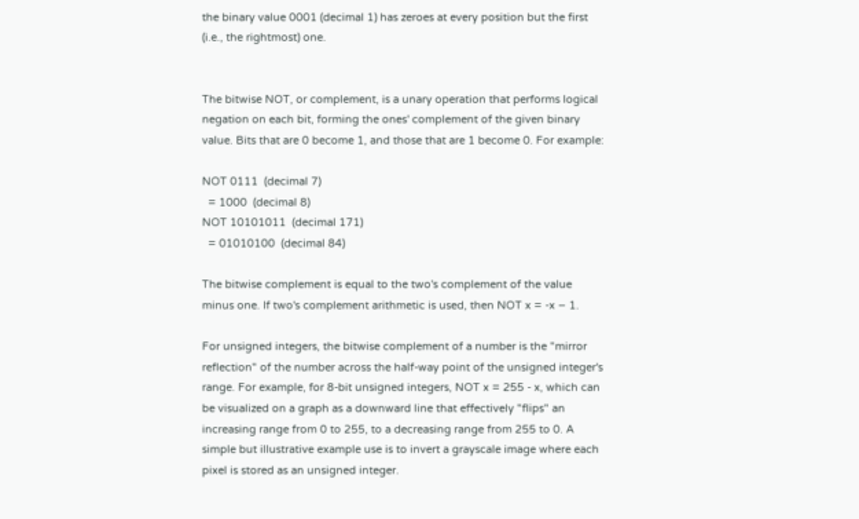the binary value 0001 (decimal 1) has zeroes at every position but the first (i.e., the rightmost) one.


The bitwise NOT, or complement, is a unary operation that performs logical negation on each bit, forming the ones' complement of the given binary value. Bits that are 0 become 1, and those that are 1 become 0. For example:

NOT 0111  (decimal 7)
  = 1000  (decimal 8)
NOT 10101011  (decimal 171)
  = 01010100  (decimal 84)

The bitwise complement is equal to the two's complement of the value minus one. If two's complement arithmetic is used, then NOT x = -x − 1.

For unsigned integers, the bitwise complement of a number is the "mirror reflection" of the number across the half-way point of the unsigned integer's range. For example, for 8-bit unsigned integers, NOT x = 255 - x, which can be visualized on a graph as a downward line that effectively "flips" an increasing range from 0 to 255, to a decreasing range from 255 to 0. A simple but illustrative example use is to invert a grayscale image where each pixel is stored as an unsigned integer.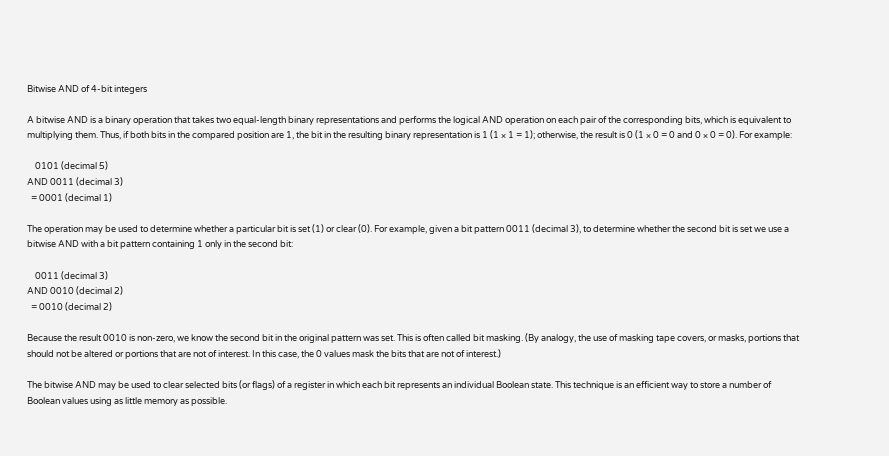Bitwise AND of 4-bit integers

A bitwise AND is a binary operation that takes two equal-length binary representations and performs the logical AND operation on each pair of the corresponding bits, which is equivalent to multiplying them. Thus, if both bits in the compared position are 1, the bit in the resulting binary representation is 1 (1 × 1 = 1); otherwise, the result is 0 (1 × 0 = 0 and 0 × 0 = 0). For example:

    0101 (decimal 5)
AND 0011 (decimal 3)
  = 0001 (decimal 1)

The operation may be used to determine whether a particular bit is set (1) or clear (0). For example, given a bit pattern 0011 (decimal 3), to determine whether the second bit is set we use a bitwise AND with a bit pattern containing 1 only in the second bit:

    0011 (decimal 3)
AND 0010 (decimal 2)
  = 0010 (decimal 2)

Because the result 0010 is non-zero, we know the second bit in the original pattern was set. This is often called bit masking. (By analogy, the use of masking tape covers, or masks, portions that should not be altered or portions that are not of interest. In this case, the 0 values mask the bits that are not of interest.)

The bitwise AND may be used to clear selected bits (or flags) of a register in which each bit represents an individual Boolean state. This technique is an efficient way to store a number of Boolean values using as little memory as possible.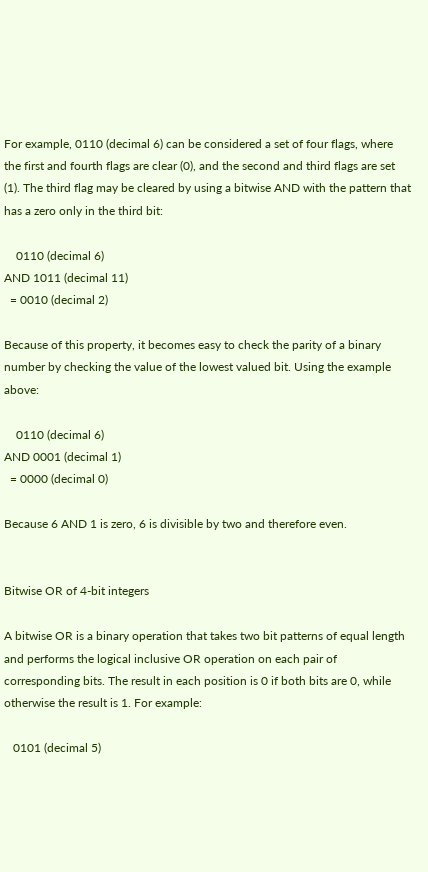For example, 0110 (decimal 6) can be considered a set of four flags, where the first and fourth flags are clear (0), and the second and third flags are set (1). The third flag may be cleared by using a bitwise AND with the pattern that has a zero only in the third bit:

    0110 (decimal 6)
AND 1011 (decimal 11)
  = 0010 (decimal 2)

Because of this property, it becomes easy to check the parity of a binary number by checking the value of the lowest valued bit. Using the example above:

    0110 (decimal 6)
AND 0001 (decimal 1)
  = 0000 (decimal 0)

Because 6 AND 1 is zero, 6 is divisible by two and therefore even.


Bitwise OR of 4-bit integers

A bitwise OR is a binary operation that takes two bit patterns of equal length and performs the logical inclusive OR operation on each pair of corresponding bits. The result in each position is 0 if both bits are 0, while otherwise the result is 1. For example:

   0101 (decimal 5)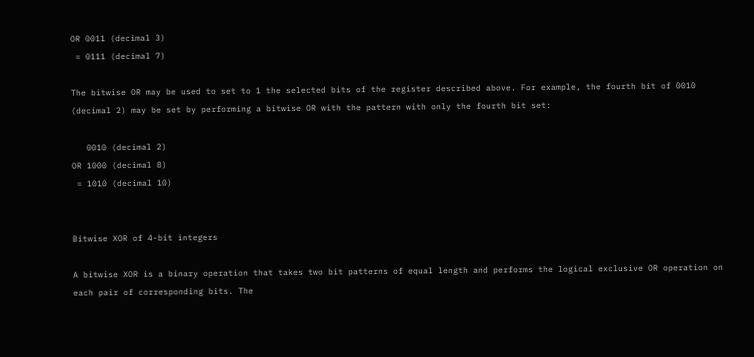OR 0011 (decimal 3)
 = 0111 (decimal 7)

The bitwise OR may be used to set to 1 the selected bits of the register described above. For example, the fourth bit of 0010 (decimal 2) may be set by performing a bitwise OR with the pattern with only the fourth bit set:

   0010 (decimal 2)
OR 1000 (decimal 8)
 = 1010 (decimal 10)


Bitwise XOR of 4-bit integers

A bitwise XOR is a binary operation that takes two bit patterns of equal length and performs the logical exclusive OR operation on each pair of corresponding bits. The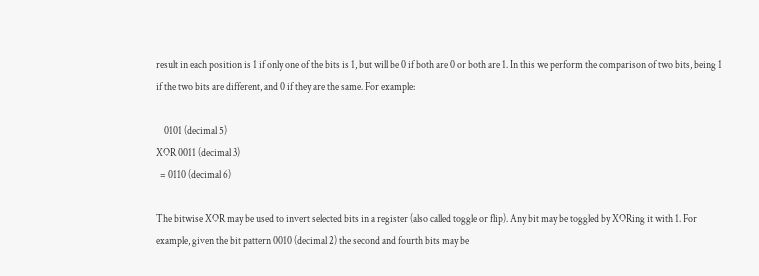result in each position is 1 if only one of the bits is 1, but will be 0 if both are 0 or both are 1. In this we perform the comparison of two bits, being 1 if the two bits are different, and 0 if they are the same. For example:

    0101 (decimal 5)
XOR 0011 (decimal 3)
  = 0110 (decimal 6)

The bitwise XOR may be used to invert selected bits in a register (also called toggle or flip). Any bit may be toggled by XORing it with 1. For example, given the bit pattern 0010 (decimal 2) the second and fourth bits may be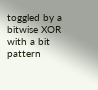toggled by a bitwise XOR with a bit pattern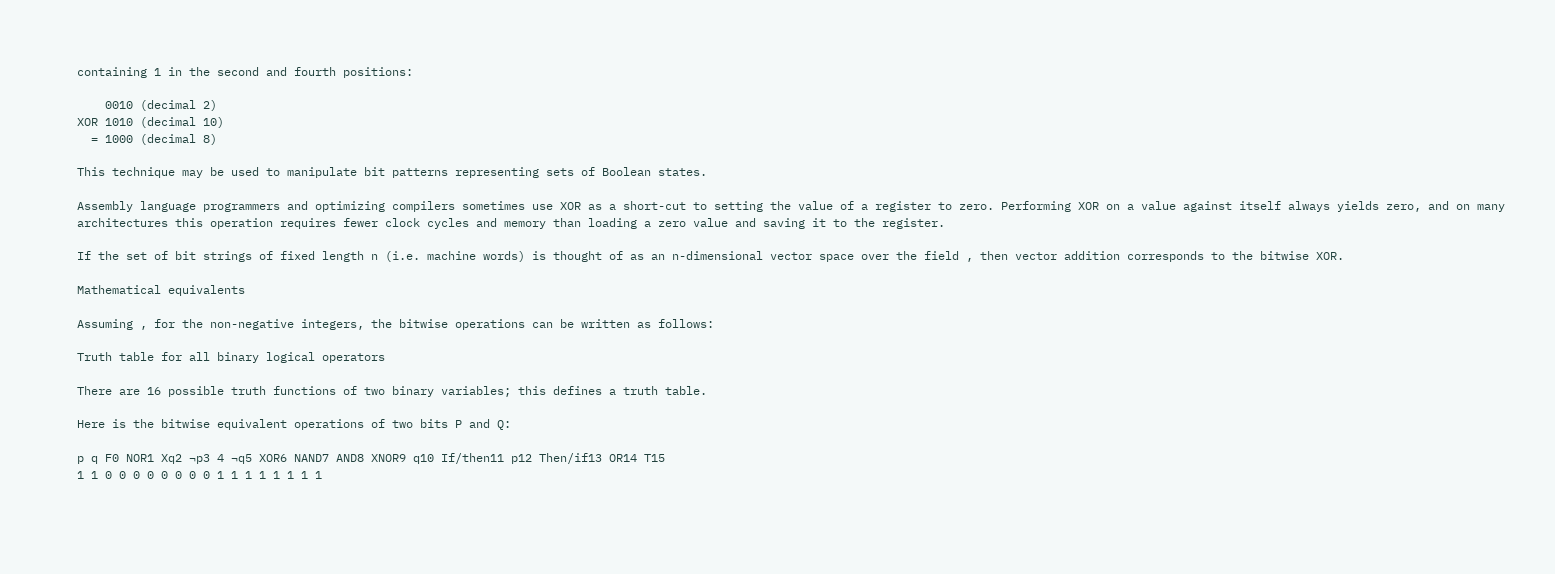containing 1 in the second and fourth positions:

    0010 (decimal 2)
XOR 1010 (decimal 10)
  = 1000 (decimal 8)

This technique may be used to manipulate bit patterns representing sets of Boolean states.

Assembly language programmers and optimizing compilers sometimes use XOR as a short-cut to setting the value of a register to zero. Performing XOR on a value against itself always yields zero, and on many architectures this operation requires fewer clock cycles and memory than loading a zero value and saving it to the register.

If the set of bit strings of fixed length n (i.e. machine words) is thought of as an n-dimensional vector space over the field , then vector addition corresponds to the bitwise XOR.

Mathematical equivalents

Assuming , for the non-negative integers, the bitwise operations can be written as follows:

Truth table for all binary logical operators

There are 16 possible truth functions of two binary variables; this defines a truth table.

Here is the bitwise equivalent operations of two bits P and Q:

p q F0 NOR1 Xq2 ¬p3 4 ¬q5 XOR6 NAND7 AND8 XNOR9 q10 If/then11 p12 Then/if13 OR14 T15
1 1 0 0 0 0 0 0 0 0 1 1 1 1 1 1 1 1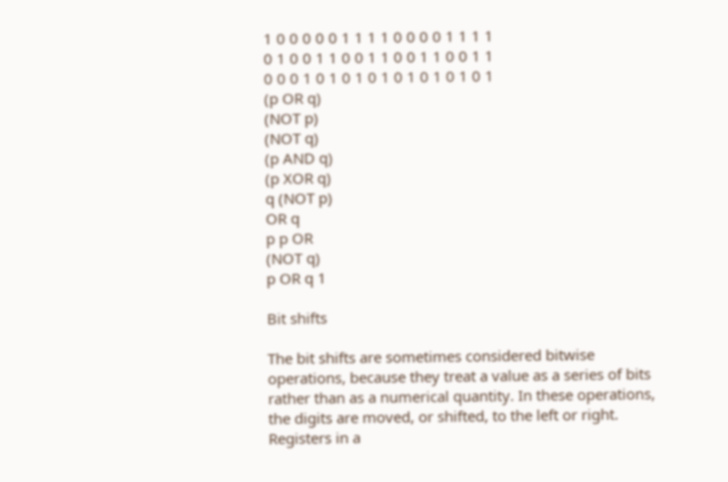1 0 0 0 0 0 1 1 1 1 0 0 0 0 1 1 1 1
0 1 0 0 1 1 0 0 1 1 0 0 1 1 0 0 1 1
0 0 0 1 0 1 0 1 0 1 0 1 0 1 0 1 0 1
(p OR q)
(NOT p)
(NOT q)
(p AND q)
(p XOR q)
q (NOT p)
OR q
p p OR
(NOT q)
p OR q 1

Bit shifts

The bit shifts are sometimes considered bitwise operations, because they treat a value as a series of bits rather than as a numerical quantity. In these operations, the digits are moved, or shifted, to the left or right. Registers in a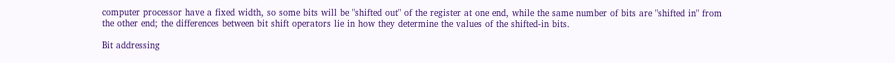computer processor have a fixed width, so some bits will be "shifted out" of the register at one end, while the same number of bits are "shifted in" from the other end; the differences between bit shift operators lie in how they determine the values of the shifted-in bits.

Bit addressing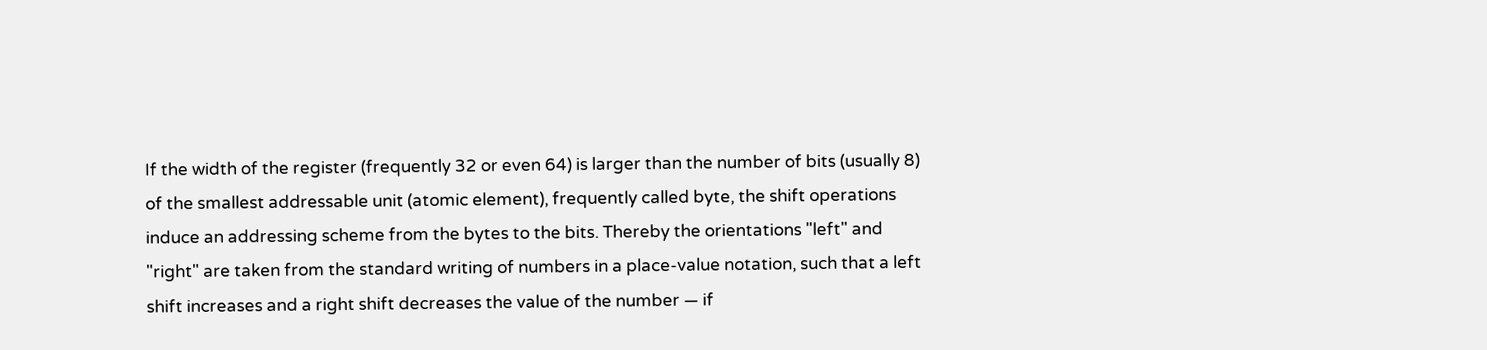If the width of the register (frequently 32 or even 64) is larger than the number of bits (usually 8) of the smallest addressable unit (atomic element), frequently called byte, the shift operations induce an addressing scheme from the bytes to the bits. Thereby the orientations "left" and "right" are taken from the standard writing of numbers in a place-value notation, such that a left shift increases and a right shift decreases the value of the number ― if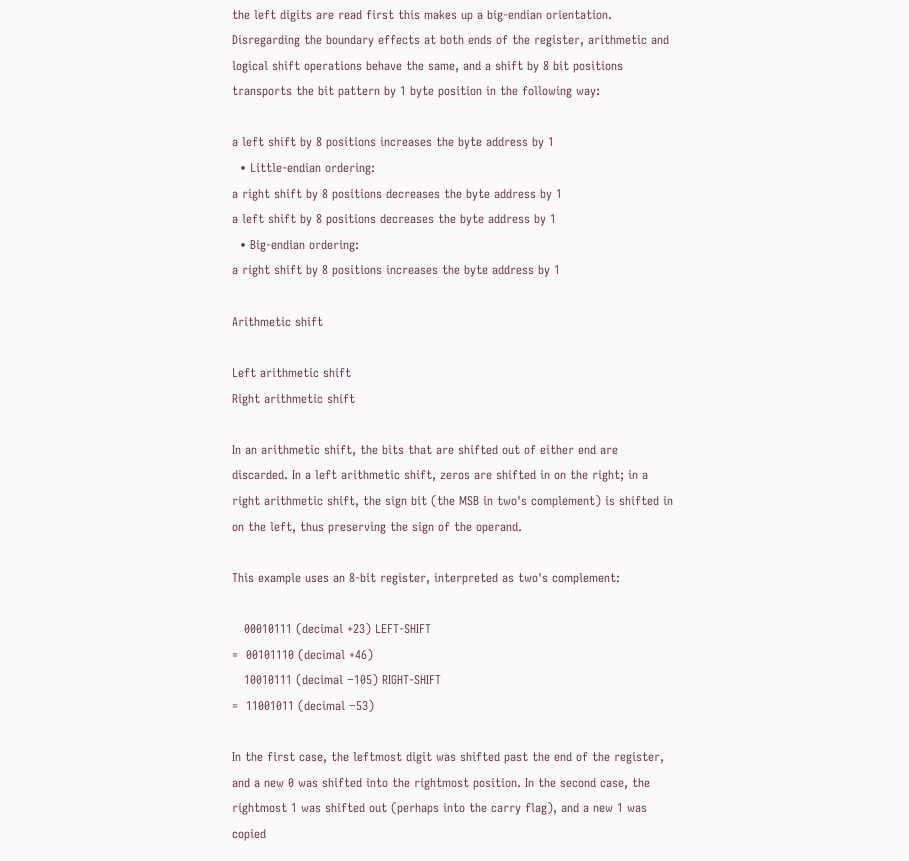the left digits are read first this makes up a big-endian orientation. Disregarding the boundary effects at both ends of the register, arithmetic and logical shift operations behave the same, and a shift by 8 bit positions transports the bit pattern by 1 byte position in the following way:

a left shift by 8 positions increases the byte address by 1
  • Little-endian ordering:
a right shift by 8 positions decreases the byte address by 1
a left shift by 8 positions decreases the byte address by 1
  • Big-endian ordering:
a right shift by 8 positions increases the byte address by 1

Arithmetic shift

Left arithmetic shift
Right arithmetic shift

In an arithmetic shift, the bits that are shifted out of either end are discarded. In a left arithmetic shift, zeros are shifted in on the right; in a right arithmetic shift, the sign bit (the MSB in two's complement) is shifted in on the left, thus preserving the sign of the operand.

This example uses an 8-bit register, interpreted as two's complement:

   00010111 (decimal +23) LEFT-SHIFT
=  00101110 (decimal +46)
   10010111 (decimal −105) RIGHT-SHIFT
=  11001011 (decimal −53)

In the first case, the leftmost digit was shifted past the end of the register, and a new 0 was shifted into the rightmost position. In the second case, the rightmost 1 was shifted out (perhaps into the carry flag), and a new 1 was copied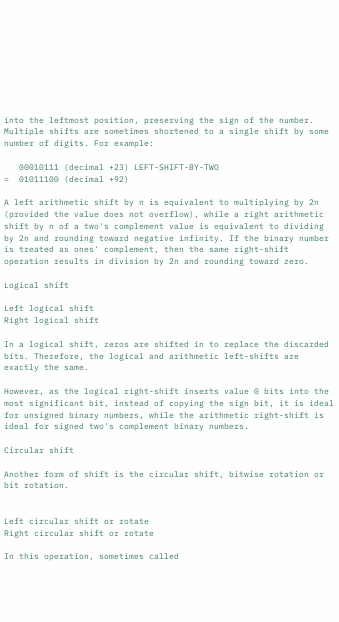into the leftmost position, preserving the sign of the number. Multiple shifts are sometimes shortened to a single shift by some number of digits. For example:

   00010111 (decimal +23) LEFT-SHIFT-BY-TWO
=  01011100 (decimal +92)

A left arithmetic shift by n is equivalent to multiplying by 2n (provided the value does not overflow), while a right arithmetic shift by n of a two's complement value is equivalent to dividing by 2n and rounding toward negative infinity. If the binary number is treated as ones' complement, then the same right-shift operation results in division by 2n and rounding toward zero.

Logical shift

Left logical shift
Right logical shift

In a logical shift, zeros are shifted in to replace the discarded bits. Therefore, the logical and arithmetic left-shifts are exactly the same.

However, as the logical right-shift inserts value 0 bits into the most significant bit, instead of copying the sign bit, it is ideal for unsigned binary numbers, while the arithmetic right-shift is ideal for signed two's complement binary numbers.

Circular shift

Another form of shift is the circular shift, bitwise rotation or bit rotation.


Left circular shift or rotate
Right circular shift or rotate

In this operation, sometimes called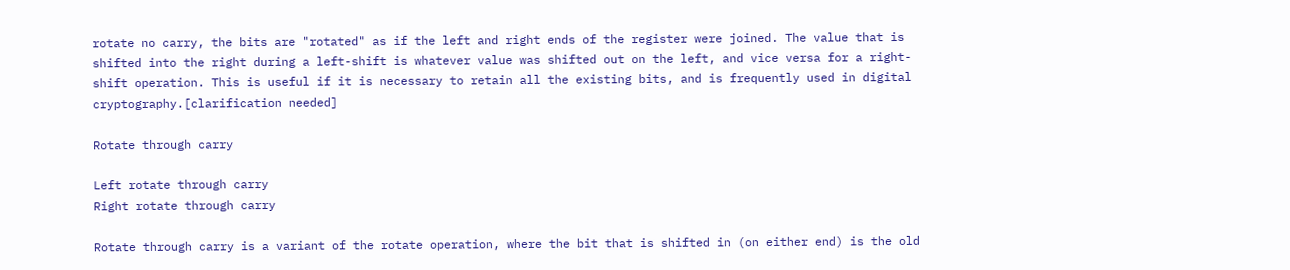rotate no carry, the bits are "rotated" as if the left and right ends of the register were joined. The value that is shifted into the right during a left-shift is whatever value was shifted out on the left, and vice versa for a right-shift operation. This is useful if it is necessary to retain all the existing bits, and is frequently used in digital cryptography.[clarification needed]

Rotate through carry

Left rotate through carry
Right rotate through carry

Rotate through carry is a variant of the rotate operation, where the bit that is shifted in (on either end) is the old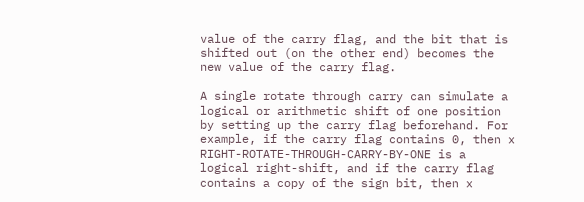value of the carry flag, and the bit that is shifted out (on the other end) becomes the new value of the carry flag.

A single rotate through carry can simulate a logical or arithmetic shift of one position by setting up the carry flag beforehand. For example, if the carry flag contains 0, then x RIGHT-ROTATE-THROUGH-CARRY-BY-ONE is a logical right-shift, and if the carry flag contains a copy of the sign bit, then x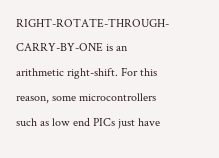RIGHT-ROTATE-THROUGH-CARRY-BY-ONE is an arithmetic right-shift. For this reason, some microcontrollers such as low end PICs just have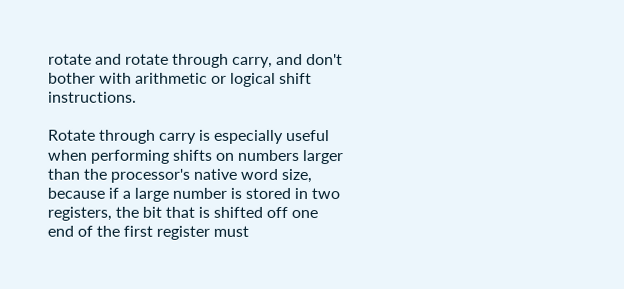rotate and rotate through carry, and don't bother with arithmetic or logical shift instructions.

Rotate through carry is especially useful when performing shifts on numbers larger than the processor's native word size, because if a large number is stored in two registers, the bit that is shifted off one end of the first register must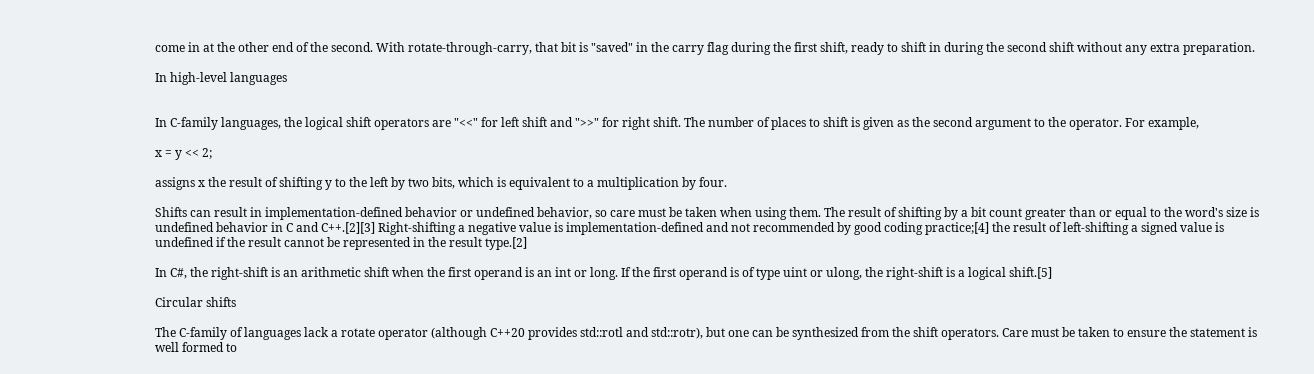come in at the other end of the second. With rotate-through-carry, that bit is "saved" in the carry flag during the first shift, ready to shift in during the second shift without any extra preparation.

In high-level languages


In C-family languages, the logical shift operators are "<<" for left shift and ">>" for right shift. The number of places to shift is given as the second argument to the operator. For example,

x = y << 2;

assigns x the result of shifting y to the left by two bits, which is equivalent to a multiplication by four.

Shifts can result in implementation-defined behavior or undefined behavior, so care must be taken when using them. The result of shifting by a bit count greater than or equal to the word's size is undefined behavior in C and C++.[2][3] Right-shifting a negative value is implementation-defined and not recommended by good coding practice;[4] the result of left-shifting a signed value is undefined if the result cannot be represented in the result type.[2]

In C#, the right-shift is an arithmetic shift when the first operand is an int or long. If the first operand is of type uint or ulong, the right-shift is a logical shift.[5]

Circular shifts

The C-family of languages lack a rotate operator (although C++20 provides std::rotl and std::rotr), but one can be synthesized from the shift operators. Care must be taken to ensure the statement is well formed to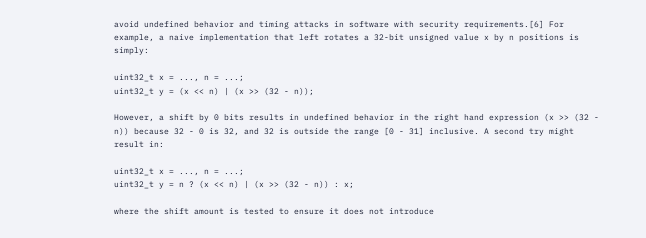avoid undefined behavior and timing attacks in software with security requirements.[6] For example, a naive implementation that left rotates a 32-bit unsigned value x by n positions is simply:

uint32_t x = ..., n = ...;
uint32_t y = (x << n) | (x >> (32 - n));

However, a shift by 0 bits results in undefined behavior in the right hand expression (x >> (32 - n)) because 32 - 0 is 32, and 32 is outside the range [0 - 31] inclusive. A second try might result in:

uint32_t x = ..., n = ...;
uint32_t y = n ? (x << n) | (x >> (32 - n)) : x;

where the shift amount is tested to ensure it does not introduce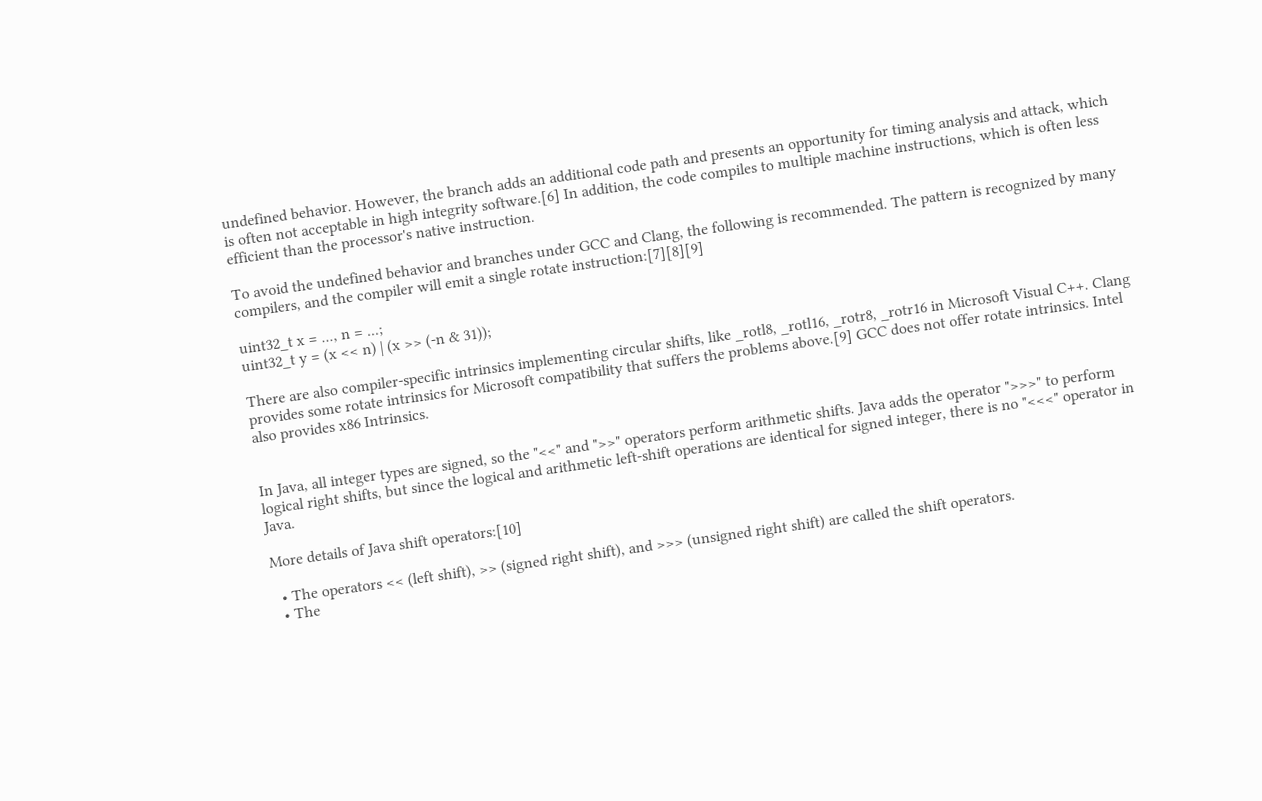undefined behavior. However, the branch adds an additional code path and presents an opportunity for timing analysis and attack, which is often not acceptable in high integrity software.[6] In addition, the code compiles to multiple machine instructions, which is often less efficient than the processor's native instruction.

To avoid the undefined behavior and branches under GCC and Clang, the following is recommended. The pattern is recognized by many compilers, and the compiler will emit a single rotate instruction:[7][8][9]

uint32_t x = ..., n = ...;
uint32_t y = (x << n) | (x >> (-n & 31));

There are also compiler-specific intrinsics implementing circular shifts, like _rotl8, _rotl16, _rotr8, _rotr16 in Microsoft Visual C++. Clang provides some rotate intrinsics for Microsoft compatibility that suffers the problems above.[9] GCC does not offer rotate intrinsics. Intel also provides x86 Intrinsics.


In Java, all integer types are signed, so the "<<" and ">>" operators perform arithmetic shifts. Java adds the operator ">>>" to perform logical right shifts, but since the logical and arithmetic left-shift operations are identical for signed integer, there is no "<<<" operator in Java.

More details of Java shift operators:[10]

  • The operators << (left shift), >> (signed right shift), and >>> (unsigned right shift) are called the shift operators.
  • The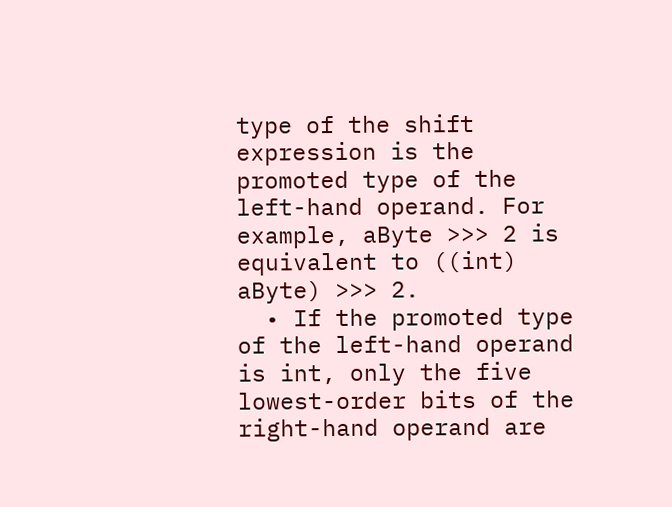type of the shift expression is the promoted type of the left-hand operand. For example, aByte >>> 2 is equivalent to ((int) aByte) >>> 2.
  • If the promoted type of the left-hand operand is int, only the five lowest-order bits of the right-hand operand are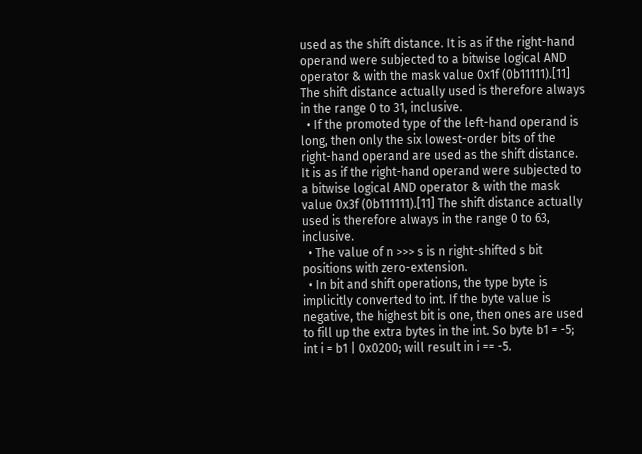used as the shift distance. It is as if the right-hand operand were subjected to a bitwise logical AND operator & with the mask value 0x1f (0b11111).[11] The shift distance actually used is therefore always in the range 0 to 31, inclusive.
  • If the promoted type of the left-hand operand is long, then only the six lowest-order bits of the right-hand operand are used as the shift distance. It is as if the right-hand operand were subjected to a bitwise logical AND operator & with the mask value 0x3f (0b111111).[11] The shift distance actually used is therefore always in the range 0 to 63, inclusive.
  • The value of n >>> s is n right-shifted s bit positions with zero-extension.
  • In bit and shift operations, the type byte is implicitly converted to int. If the byte value is negative, the highest bit is one, then ones are used to fill up the extra bytes in the int. So byte b1 = -5; int i = b1 | 0x0200; will result in i == -5.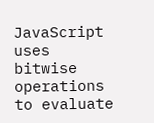JavaScript uses bitwise operations to evaluate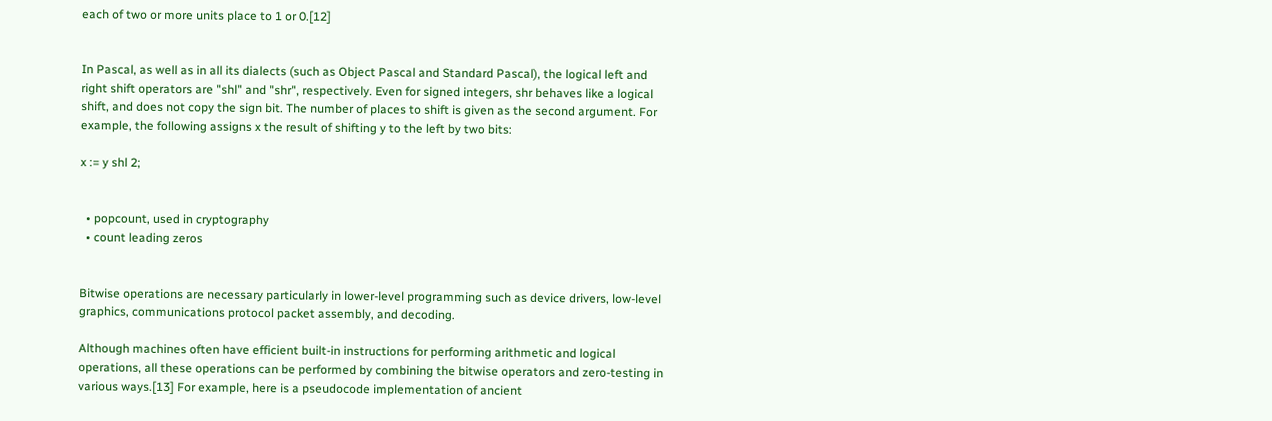each of two or more units place to 1 or 0.[12]


In Pascal, as well as in all its dialects (such as Object Pascal and Standard Pascal), the logical left and right shift operators are "shl" and "shr", respectively. Even for signed integers, shr behaves like a logical shift, and does not copy the sign bit. The number of places to shift is given as the second argument. For example, the following assigns x the result of shifting y to the left by two bits:

x := y shl 2;


  • popcount, used in cryptography
  • count leading zeros


Bitwise operations are necessary particularly in lower-level programming such as device drivers, low-level graphics, communications protocol packet assembly, and decoding.

Although machines often have efficient built-in instructions for performing arithmetic and logical operations, all these operations can be performed by combining the bitwise operators and zero-testing in various ways.[13] For example, here is a pseudocode implementation of ancient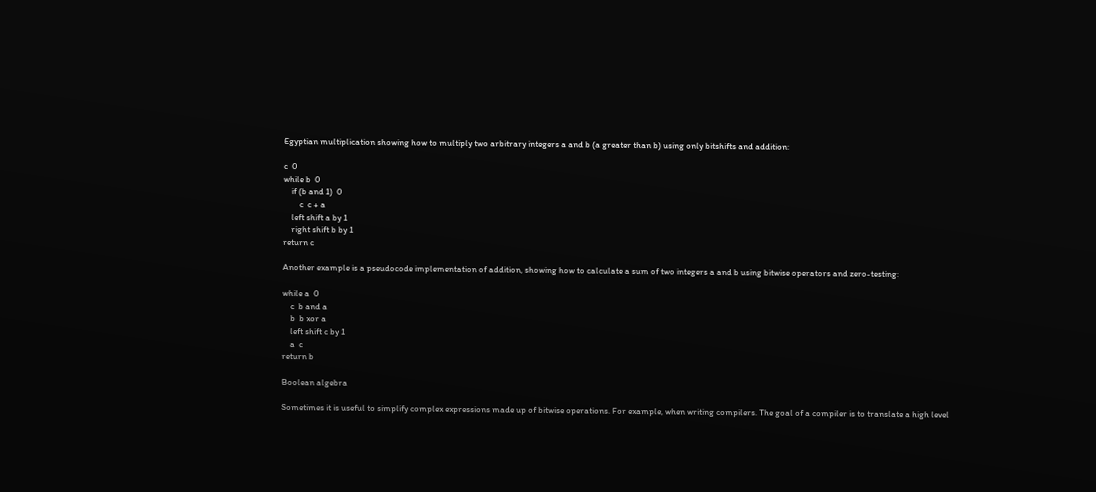Egyptian multiplication showing how to multiply two arbitrary integers a and b (a greater than b) using only bitshifts and addition:

c  0
while b  0
    if (b and 1)  0
        c  c + a
    left shift a by 1
    right shift b by 1
return c

Another example is a pseudocode implementation of addition, showing how to calculate a sum of two integers a and b using bitwise operators and zero-testing:

while a  0
    c  b and a
    b  b xor a
    left shift c by 1
    a  c
return b

Boolean algebra

Sometimes it is useful to simplify complex expressions made up of bitwise operations. For example, when writing compilers. The goal of a compiler is to translate a high level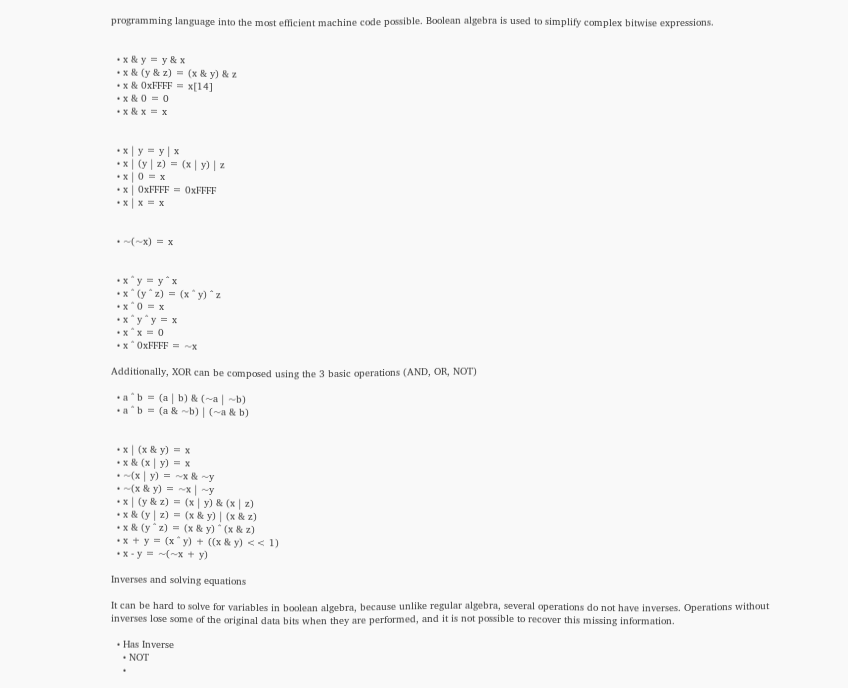programming language into the most efficient machine code possible. Boolean algebra is used to simplify complex bitwise expressions.


  • x & y = y & x
  • x & (y & z) = (x & y) & z
  • x & 0xFFFF = x[14]
  • x & 0 = 0
  • x & x = x


  • x | y = y | x
  • x | (y | z) = (x | y) | z
  • x | 0 = x
  • x | 0xFFFF = 0xFFFF
  • x | x = x


  • ~(~x) = x


  • x ^ y = y ^ x
  • x ^ (y ^ z) = (x ^ y) ^ z
  • x ^ 0 = x
  • x ^ y ^ y = x
  • x ^ x = 0
  • x ^ 0xFFFF = ~x

Additionally, XOR can be composed using the 3 basic operations (AND, OR, NOT)

  • a ^ b = (a | b) & (~a | ~b)
  • a ^ b = (a & ~b) | (~a & b)


  • x | (x & y) = x
  • x & (x | y) = x
  • ~(x | y) = ~x & ~y
  • ~(x & y) = ~x | ~y
  • x | (y & z) = (x | y) & (x | z)
  • x & (y | z) = (x & y) | (x & z)
  • x & (y ^ z) = (x & y) ^ (x & z)
  • x + y = (x ^ y) + ((x & y) << 1)
  • x - y = ~(~x + y)

Inverses and solving equations

It can be hard to solve for variables in boolean algebra, because unlike regular algebra, several operations do not have inverses. Operations without inverses lose some of the original data bits when they are performed, and it is not possible to recover this missing information.

  • Has Inverse
    • NOT
    •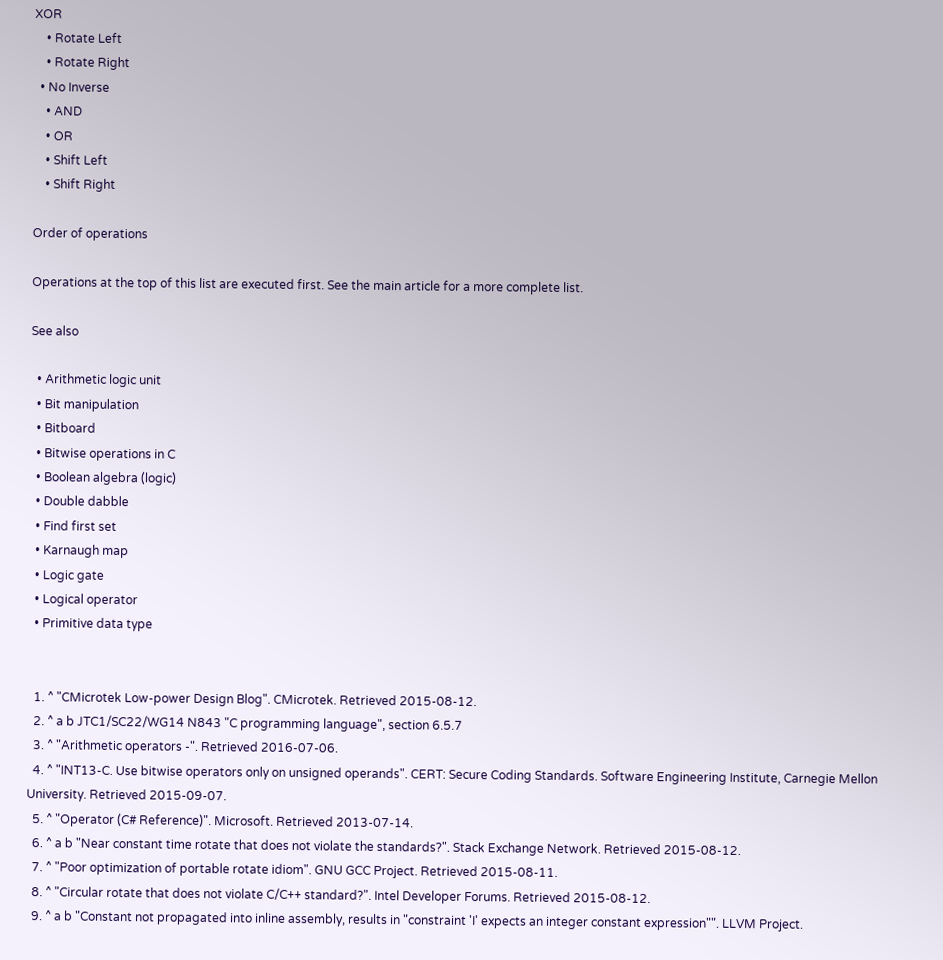XOR
    • Rotate Left
    • Rotate Right
  • No Inverse
    • AND
    • OR
    • Shift Left
    • Shift Right

Order of operations

Operations at the top of this list are executed first. See the main article for a more complete list.

See also

  • Arithmetic logic unit
  • Bit manipulation
  • Bitboard
  • Bitwise operations in C
  • Boolean algebra (logic)
  • Double dabble
  • Find first set
  • Karnaugh map
  • Logic gate
  • Logical operator
  • Primitive data type


  1. ^ "CMicrotek Low-power Design Blog". CMicrotek. Retrieved 2015-08-12.
  2. ^ a b JTC1/SC22/WG14 N843 "C programming language", section 6.5.7
  3. ^ "Arithmetic operators -". Retrieved 2016-07-06.
  4. ^ "INT13-C. Use bitwise operators only on unsigned operands". CERT: Secure Coding Standards. Software Engineering Institute, Carnegie Mellon University. Retrieved 2015-09-07.
  5. ^ "Operator (C# Reference)". Microsoft. Retrieved 2013-07-14.
  6. ^ a b "Near constant time rotate that does not violate the standards?". Stack Exchange Network. Retrieved 2015-08-12.
  7. ^ "Poor optimization of portable rotate idiom". GNU GCC Project. Retrieved 2015-08-11.
  8. ^ "Circular rotate that does not violate C/C++ standard?". Intel Developer Forums. Retrieved 2015-08-12.
  9. ^ a b "Constant not propagated into inline assembly, results in "constraint 'I' expects an integer constant expression"". LLVM Project.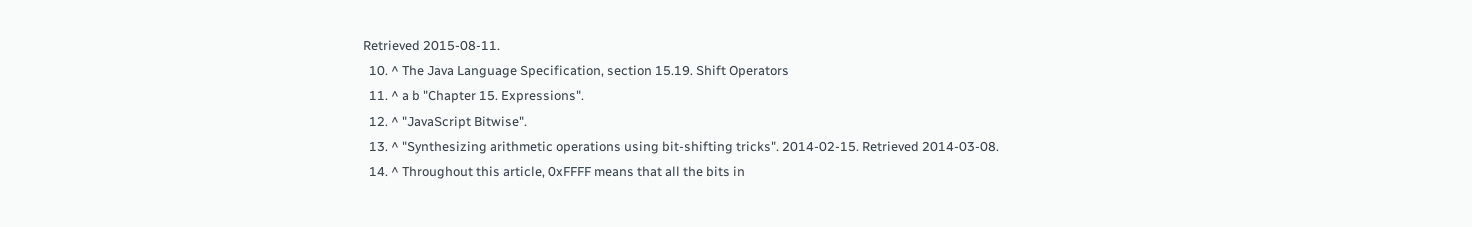Retrieved 2015-08-11.
  10. ^ The Java Language Specification, section 15.19. Shift Operators
  11. ^ a b "Chapter 15. Expressions".
  12. ^ "JavaScript Bitwise".
  13. ^ "Synthesizing arithmetic operations using bit-shifting tricks". 2014-02-15. Retrieved 2014-03-08.
  14. ^ Throughout this article, 0xFFFF means that all the bits in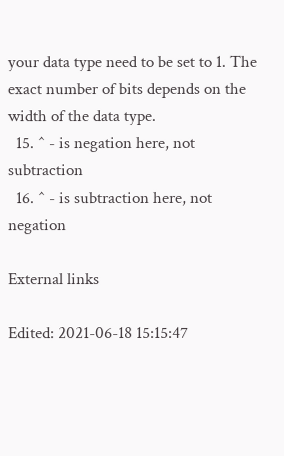your data type need to be set to 1. The exact number of bits depends on the width of the data type.
  15. ^ - is negation here, not subtraction
  16. ^ - is subtraction here, not negation

External links

Edited: 2021-06-18 15:15:47